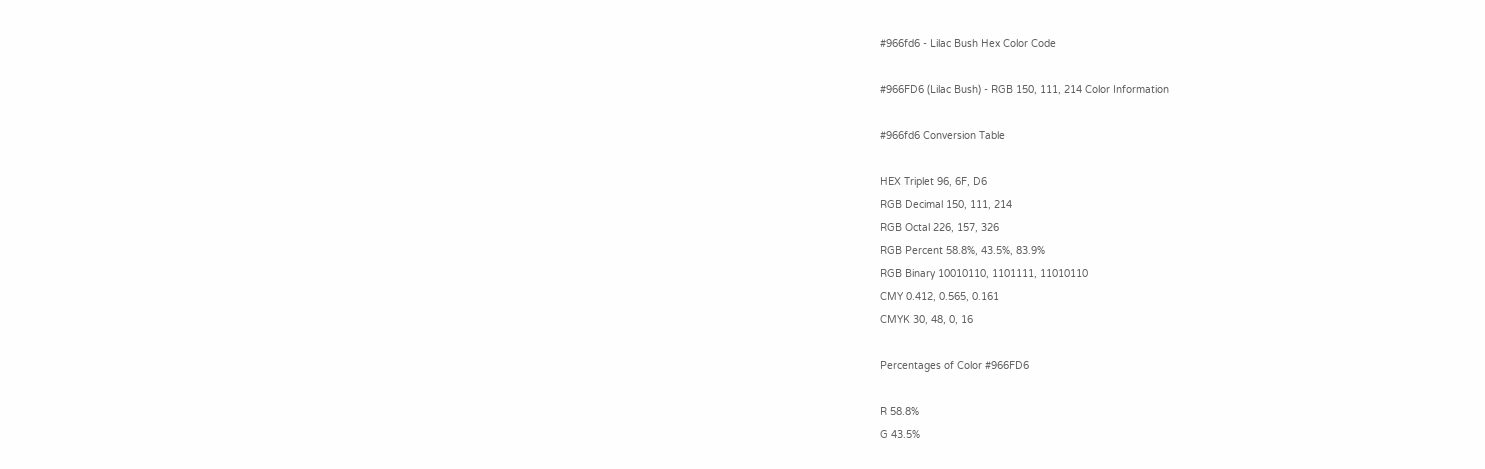#966fd6 - Lilac Bush Hex Color Code

#966FD6 (Lilac Bush) - RGB 150, 111, 214 Color Information

#966fd6 Conversion Table

HEX Triplet 96, 6F, D6
RGB Decimal 150, 111, 214
RGB Octal 226, 157, 326
RGB Percent 58.8%, 43.5%, 83.9%
RGB Binary 10010110, 1101111, 11010110
CMY 0.412, 0.565, 0.161
CMYK 30, 48, 0, 16

Percentages of Color #966FD6

R 58.8%
G 43.5%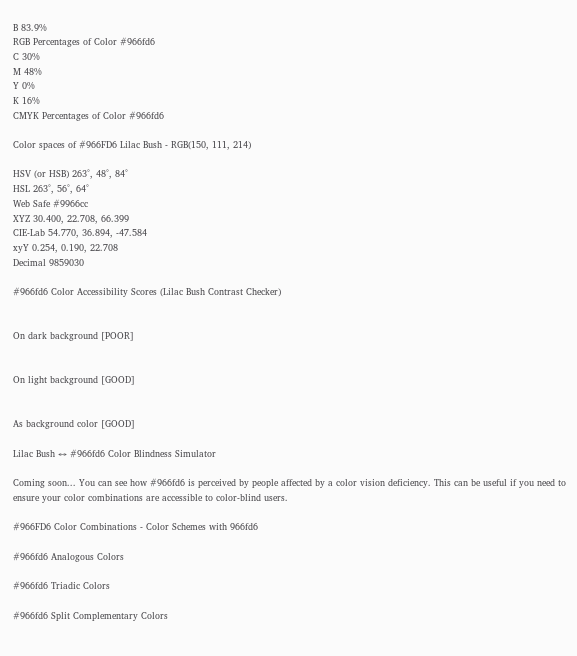B 83.9%
RGB Percentages of Color #966fd6
C 30%
M 48%
Y 0%
K 16%
CMYK Percentages of Color #966fd6

Color spaces of #966FD6 Lilac Bush - RGB(150, 111, 214)

HSV (or HSB) 263°, 48°, 84°
HSL 263°, 56°, 64°
Web Safe #9966cc
XYZ 30.400, 22.708, 66.399
CIE-Lab 54.770, 36.894, -47.584
xyY 0.254, 0.190, 22.708
Decimal 9859030

#966fd6 Color Accessibility Scores (Lilac Bush Contrast Checker)


On dark background [POOR]


On light background [GOOD]


As background color [GOOD]

Lilac Bush ↔ #966fd6 Color Blindness Simulator

Coming soon... You can see how #966fd6 is perceived by people affected by a color vision deficiency. This can be useful if you need to ensure your color combinations are accessible to color-blind users.

#966FD6 Color Combinations - Color Schemes with 966fd6

#966fd6 Analogous Colors

#966fd6 Triadic Colors

#966fd6 Split Complementary Colors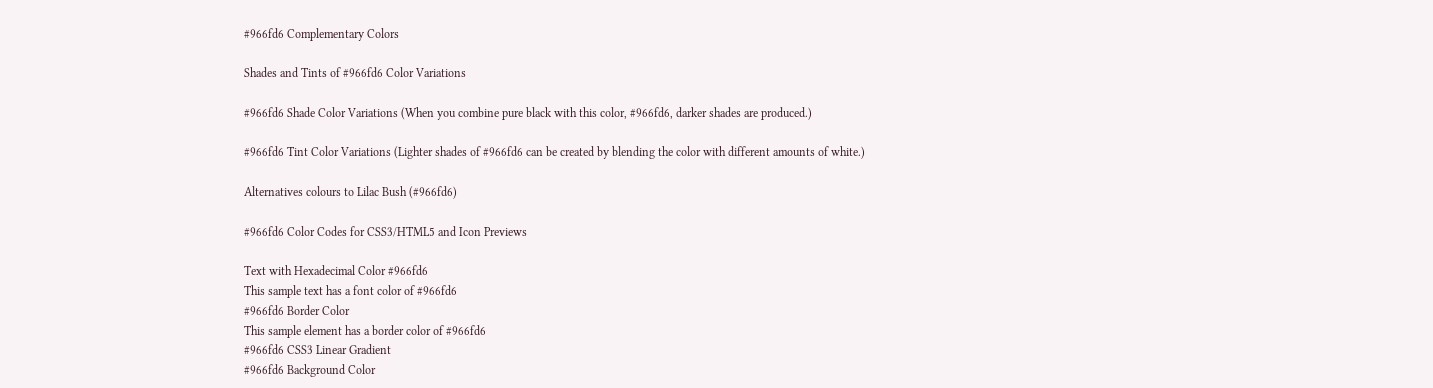#966fd6 Complementary Colors

Shades and Tints of #966fd6 Color Variations

#966fd6 Shade Color Variations (When you combine pure black with this color, #966fd6, darker shades are produced.)

#966fd6 Tint Color Variations (Lighter shades of #966fd6 can be created by blending the color with different amounts of white.)

Alternatives colours to Lilac Bush (#966fd6)

#966fd6 Color Codes for CSS3/HTML5 and Icon Previews

Text with Hexadecimal Color #966fd6
This sample text has a font color of #966fd6
#966fd6 Border Color
This sample element has a border color of #966fd6
#966fd6 CSS3 Linear Gradient
#966fd6 Background Color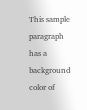This sample paragraph has a background color of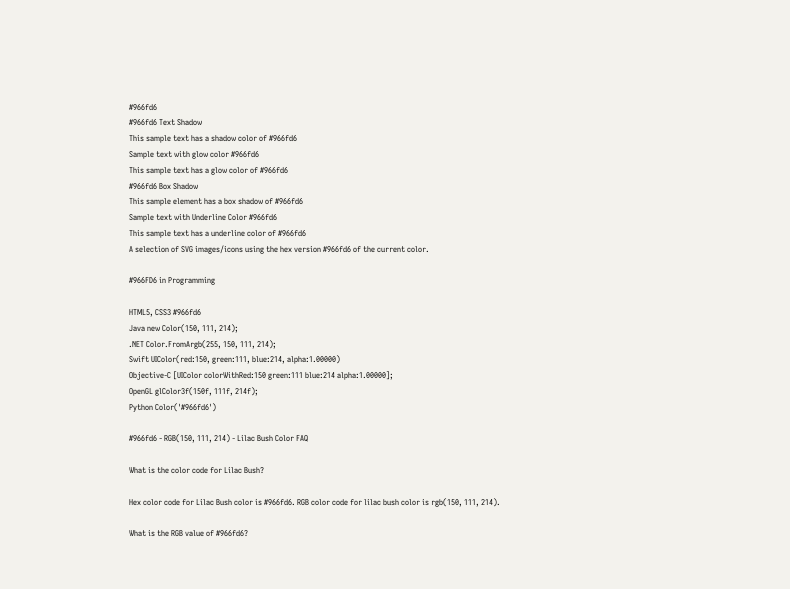#966fd6
#966fd6 Text Shadow
This sample text has a shadow color of #966fd6
Sample text with glow color #966fd6
This sample text has a glow color of #966fd6
#966fd6 Box Shadow
This sample element has a box shadow of #966fd6
Sample text with Underline Color #966fd6
This sample text has a underline color of #966fd6
A selection of SVG images/icons using the hex version #966fd6 of the current color.

#966FD6 in Programming

HTML5, CSS3 #966fd6
Java new Color(150, 111, 214);
.NET Color.FromArgb(255, 150, 111, 214);
Swift UIColor(red:150, green:111, blue:214, alpha:1.00000)
Objective-C [UIColor colorWithRed:150 green:111 blue:214 alpha:1.00000];
OpenGL glColor3f(150f, 111f, 214f);
Python Color('#966fd6')

#966fd6 - RGB(150, 111, 214) - Lilac Bush Color FAQ

What is the color code for Lilac Bush?

Hex color code for Lilac Bush color is #966fd6. RGB color code for lilac bush color is rgb(150, 111, 214).

What is the RGB value of #966fd6?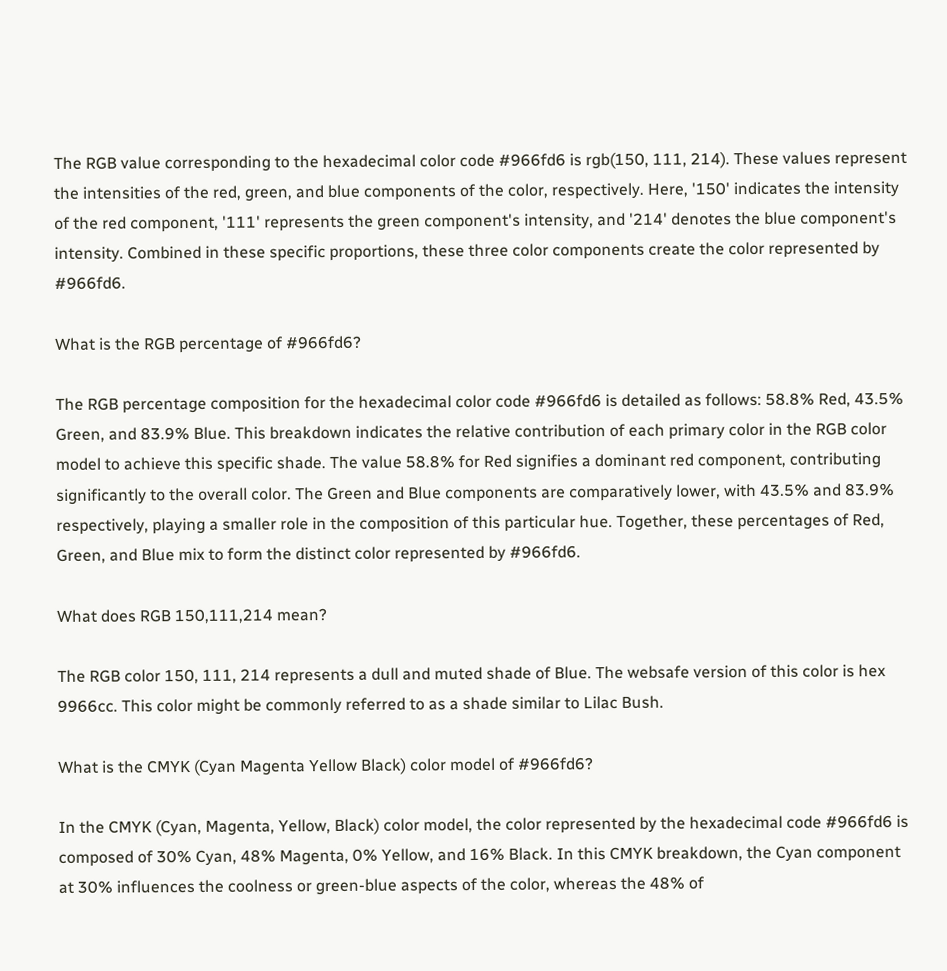The RGB value corresponding to the hexadecimal color code #966fd6 is rgb(150, 111, 214). These values represent the intensities of the red, green, and blue components of the color, respectively. Here, '150' indicates the intensity of the red component, '111' represents the green component's intensity, and '214' denotes the blue component's intensity. Combined in these specific proportions, these three color components create the color represented by #966fd6.

What is the RGB percentage of #966fd6?

The RGB percentage composition for the hexadecimal color code #966fd6 is detailed as follows: 58.8% Red, 43.5% Green, and 83.9% Blue. This breakdown indicates the relative contribution of each primary color in the RGB color model to achieve this specific shade. The value 58.8% for Red signifies a dominant red component, contributing significantly to the overall color. The Green and Blue components are comparatively lower, with 43.5% and 83.9% respectively, playing a smaller role in the composition of this particular hue. Together, these percentages of Red, Green, and Blue mix to form the distinct color represented by #966fd6.

What does RGB 150,111,214 mean?

The RGB color 150, 111, 214 represents a dull and muted shade of Blue. The websafe version of this color is hex 9966cc. This color might be commonly referred to as a shade similar to Lilac Bush.

What is the CMYK (Cyan Magenta Yellow Black) color model of #966fd6?

In the CMYK (Cyan, Magenta, Yellow, Black) color model, the color represented by the hexadecimal code #966fd6 is composed of 30% Cyan, 48% Magenta, 0% Yellow, and 16% Black. In this CMYK breakdown, the Cyan component at 30% influences the coolness or green-blue aspects of the color, whereas the 48% of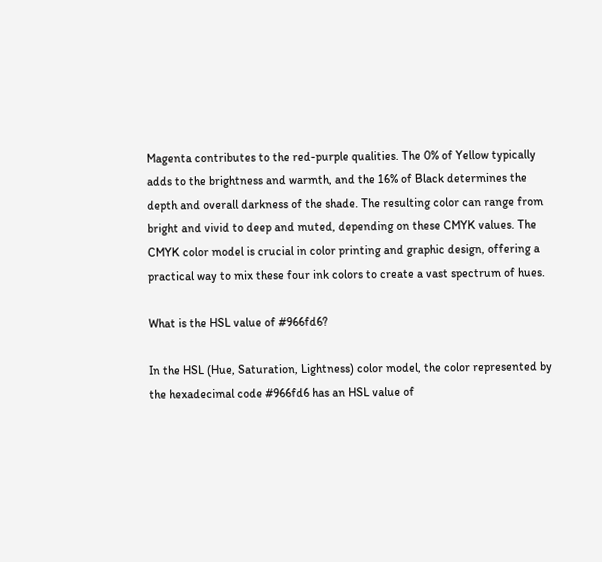Magenta contributes to the red-purple qualities. The 0% of Yellow typically adds to the brightness and warmth, and the 16% of Black determines the depth and overall darkness of the shade. The resulting color can range from bright and vivid to deep and muted, depending on these CMYK values. The CMYK color model is crucial in color printing and graphic design, offering a practical way to mix these four ink colors to create a vast spectrum of hues.

What is the HSL value of #966fd6?

In the HSL (Hue, Saturation, Lightness) color model, the color represented by the hexadecimal code #966fd6 has an HSL value of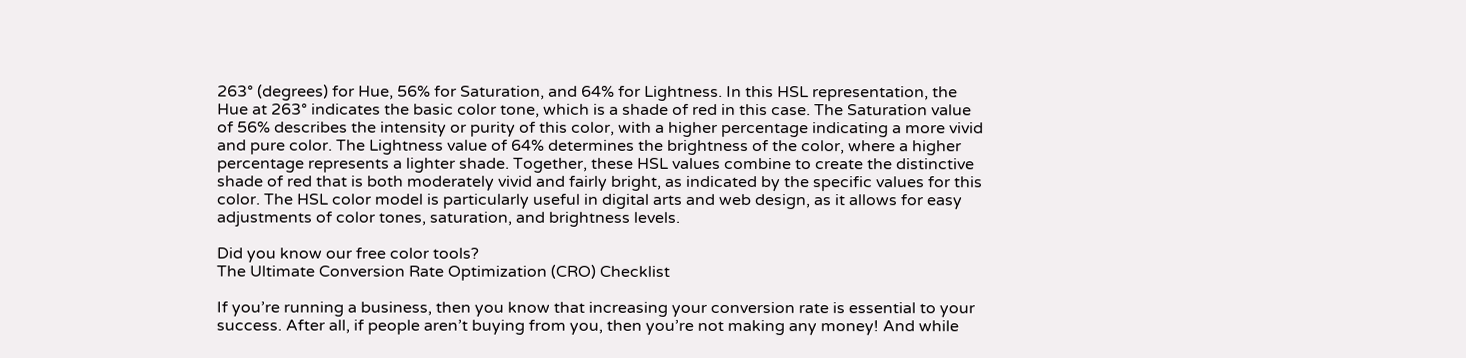263° (degrees) for Hue, 56% for Saturation, and 64% for Lightness. In this HSL representation, the Hue at 263° indicates the basic color tone, which is a shade of red in this case. The Saturation value of 56% describes the intensity or purity of this color, with a higher percentage indicating a more vivid and pure color. The Lightness value of 64% determines the brightness of the color, where a higher percentage represents a lighter shade. Together, these HSL values combine to create the distinctive shade of red that is both moderately vivid and fairly bright, as indicated by the specific values for this color. The HSL color model is particularly useful in digital arts and web design, as it allows for easy adjustments of color tones, saturation, and brightness levels.

Did you know our free color tools?
The Ultimate Conversion Rate Optimization (CRO) Checklist

If you’re running a business, then you know that increasing your conversion rate is essential to your success. After all, if people aren’t buying from you, then you’re not making any money! And while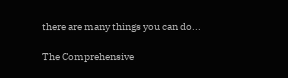there are many things you can do...

The Comprehensive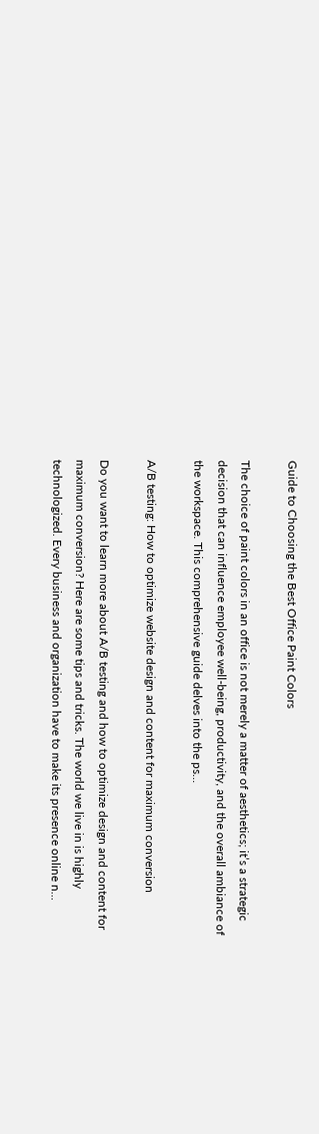Guide to Choosing the Best Office Paint Colors

The choice of paint colors in an office is not merely a matter of aesthetics; it’s a strategic decision that can influence employee well-being, productivity, and the overall ambiance of the workspace. This comprehensive guide delves into the ps...

A/B testing: How to optimize website design and content for maximum conversion

Do you want to learn more about A/B testing and how to optimize design and content for maximum conversion? Here are some tips and tricks. The world we live in is highly technologized. Every business and organization have to make its presence online n...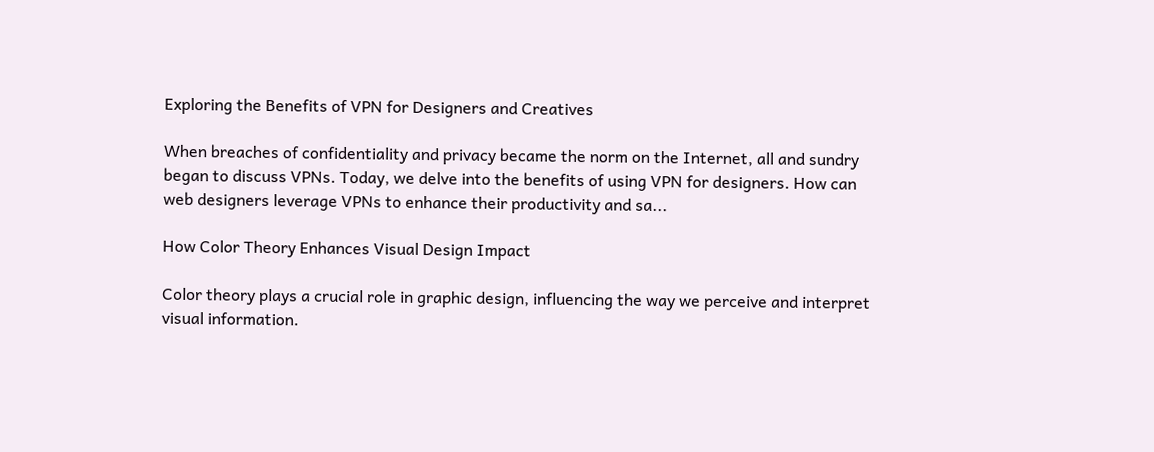Exploring the Benefits of VPN for Designers and Creatives

When breaches of confidentiality and privacy became the norm on the Internet, all and sundry began to discuss VPNs. Today, we delve into the benefits of using VPN for designers. How can web designers leverage VPNs to enhance their productivity and sa...

How Color Theory Enhances Visual Design Impact

Color theory plays a crucial role in graphic design, influencing the way we perceive and interpret visual information.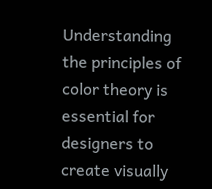Understanding the principles of color theory is essential for designers to create visually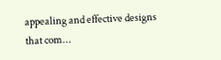appealing and effective designs that com...